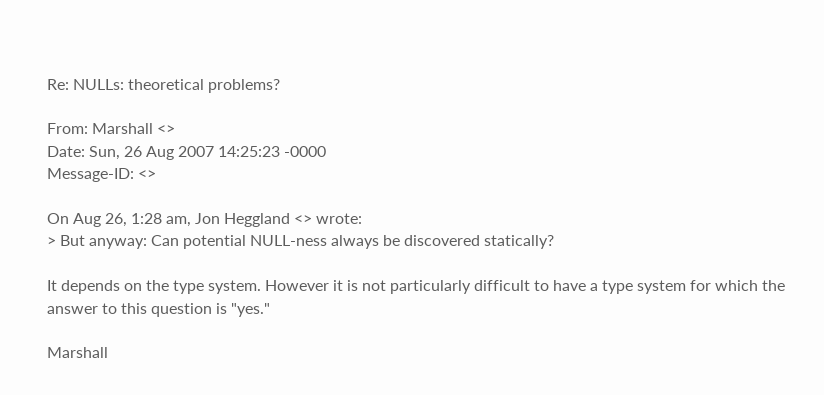Re: NULLs: theoretical problems?

From: Marshall <>
Date: Sun, 26 Aug 2007 14:25:23 -0000
Message-ID: <>

On Aug 26, 1:28 am, Jon Heggland <> wrote:
> But anyway: Can potential NULL-ness always be discovered statically?

It depends on the type system. However it is not particularly difficult to have a type system for which the answer to this question is "yes."

Marshall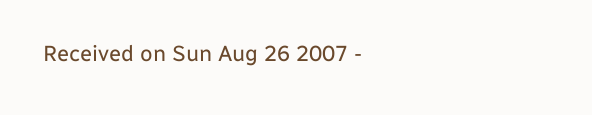Received on Sun Aug 26 2007 -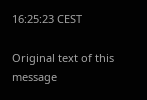16:25:23 CEST

Original text of this message